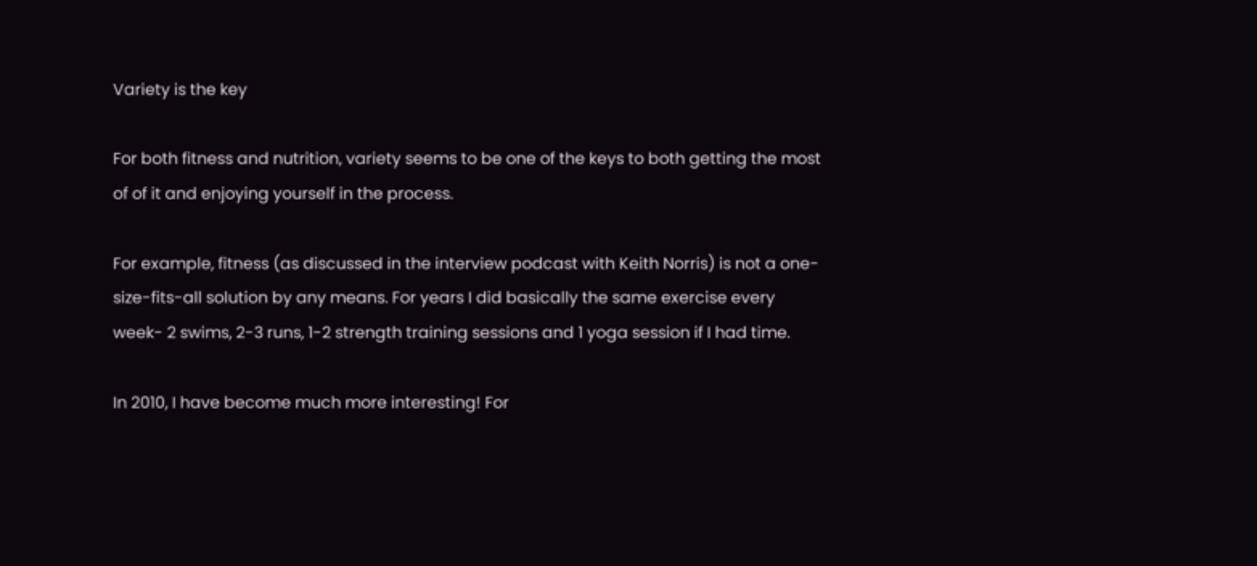Variety is the key

For both fitness and nutrition, variety seems to be one of the keys to both getting the most of of it and enjoying yourself in the process.

For example, fitness (as discussed in the interview podcast with Keith Norris) is not a one-size-fits-all solution by any means. For years I did basically the same exercise every week- 2 swims, 2-3 runs, 1-2 strength training sessions and 1 yoga session if I had time.

In 2010, I have become much more interesting! For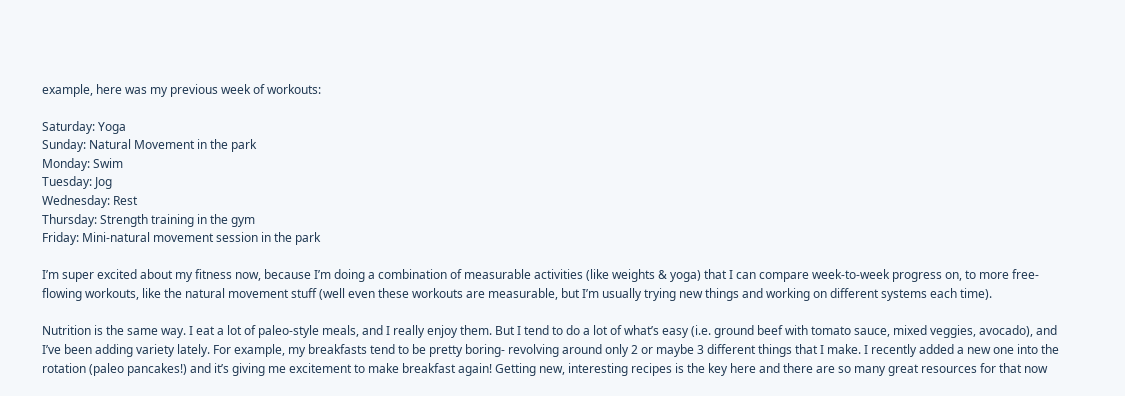example, here was my previous week of workouts:

Saturday: Yoga
Sunday: Natural Movement in the park
Monday: Swim
Tuesday: Jog
Wednesday: Rest
Thursday: Strength training in the gym
Friday: Mini-natural movement session in the park

I’m super excited about my fitness now, because I’m doing a combination of measurable activities (like weights & yoga) that I can compare week-to-week progress on, to more free-flowing workouts, like the natural movement stuff (well even these workouts are measurable, but I’m usually trying new things and working on different systems each time).

Nutrition is the same way. I eat a lot of paleo-style meals, and I really enjoy them. But I tend to do a lot of what’s easy (i.e. ground beef with tomato sauce, mixed veggies, avocado), and I’ve been adding variety lately. For example, my breakfasts tend to be pretty boring- revolving around only 2 or maybe 3 different things that I make. I recently added a new one into the rotation (paleo pancakes!) and it’s giving me excitement to make breakfast again! Getting new, interesting recipes is the key here and there are so many great resources for that now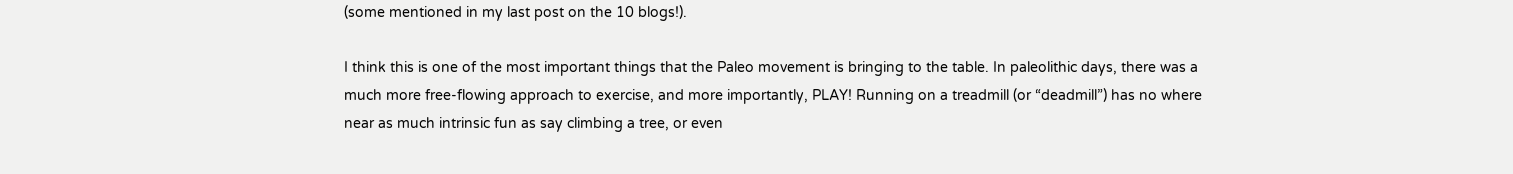(some mentioned in my last post on the 10 blogs!).

I think this is one of the most important things that the Paleo movement is bringing to the table. In paleolithic days, there was a much more free-flowing approach to exercise, and more importantly, PLAY! Running on a treadmill (or “deadmill”) has no where near as much intrinsic fun as say climbing a tree, or even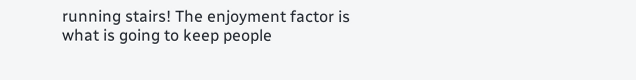running stairs! The enjoyment factor is what is going to keep people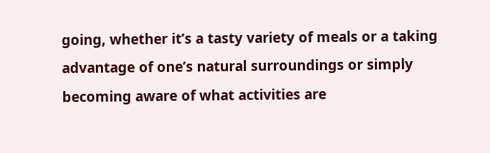going, whether it’s a tasty variety of meals or a taking advantage of one’s natural surroundings or simply becoming aware of what activities are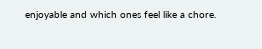enjoyable and which ones feel like a chore.